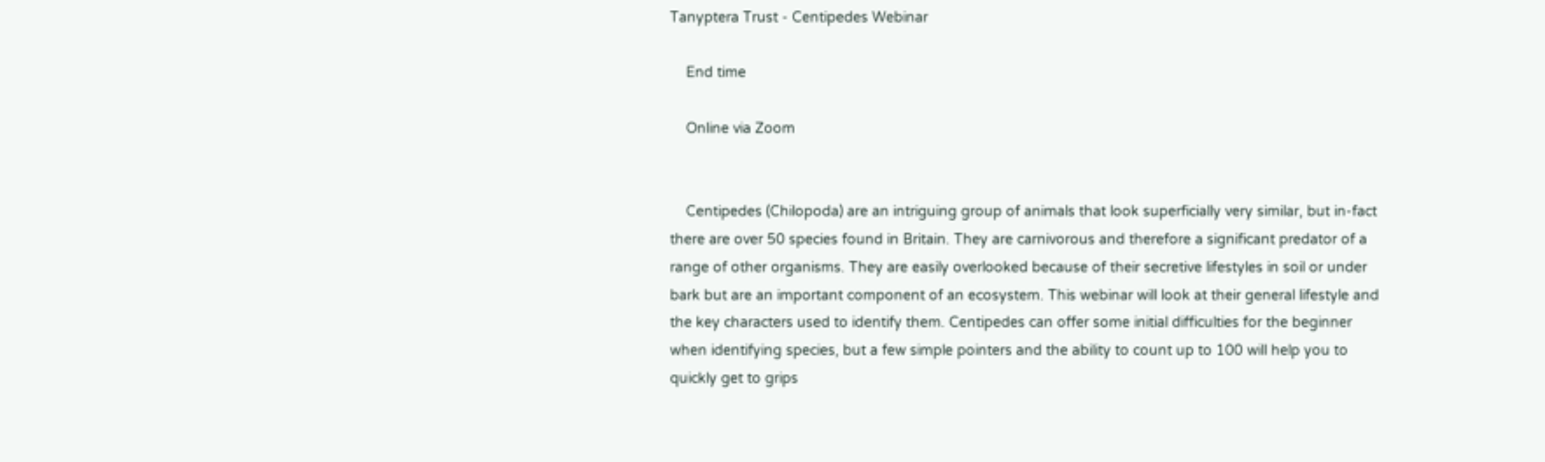Tanyptera Trust - Centipedes Webinar

    End time

    Online via Zoom


    Centipedes (Chilopoda) are an intriguing group of animals that look superficially very similar, but in-fact there are over 50 species found in Britain. They are carnivorous and therefore a significant predator of a range of other organisms. They are easily overlooked because of their secretive lifestyles in soil or under bark but are an important component of an ecosystem. This webinar will look at their general lifestyle and the key characters used to identify them. Centipedes can offer some initial difficulties for the beginner when identifying species, but a few simple pointers and the ability to count up to 100 will help you to quickly get to grips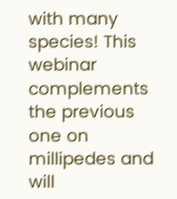with many species! This webinar complements the previous one on millipedes and will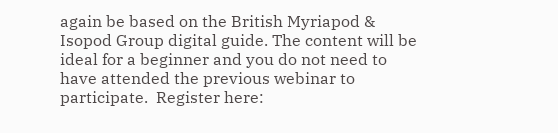again be based on the British Myriapod & Isopod Group digital guide. The content will be ideal for a beginner and you do not need to have attended the previous webinar to participate.  Register here: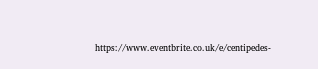https://www.eventbrite.co.uk/e/centipedes-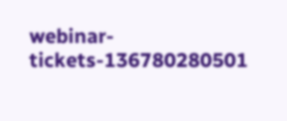webinar-tickets-136780280501